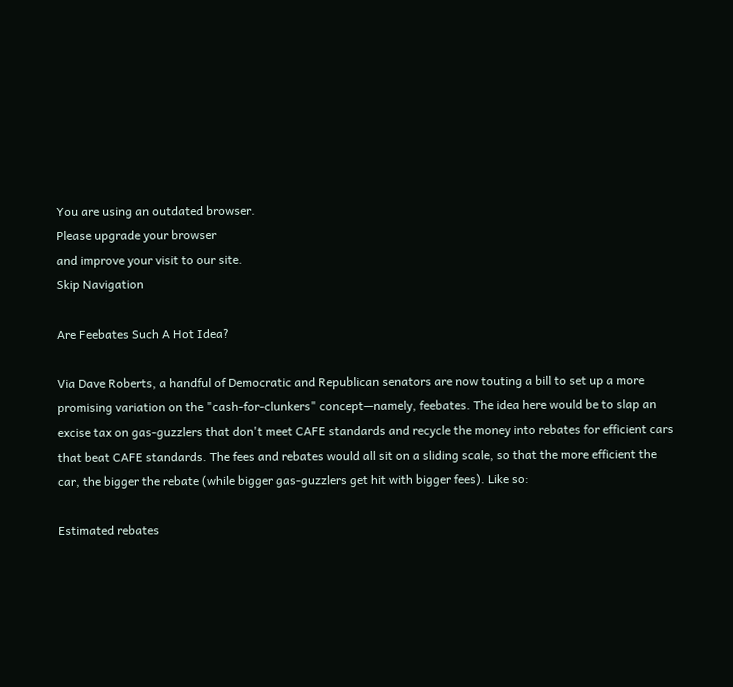You are using an outdated browser.
Please upgrade your browser
and improve your visit to our site.
Skip Navigation

Are Feebates Such A Hot Idea?

Via Dave Roberts, a handful of Democratic and Republican senators are now touting a bill to set up a more promising variation on the "cash-for-clunkers" concept—namely, feebates. The idea here would be to slap an excise tax on gas-guzzlers that don't meet CAFE standards and recycle the money into rebates for efficient cars that beat CAFE standards. The fees and rebates would all sit on a sliding scale, so that the more efficient the car, the bigger the rebate (while bigger gas-guzzlers get hit with bigger fees). Like so:

Estimated rebates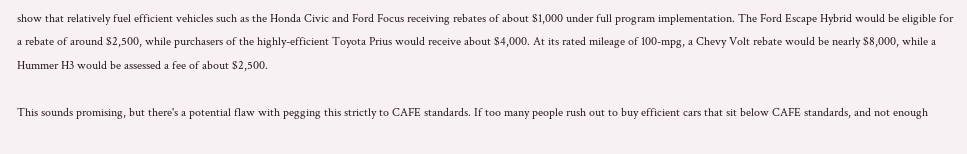show that relatively fuel efficient vehicles such as the Honda Civic and Ford Focus receiving rebates of about $1,000 under full program implementation. The Ford Escape Hybrid would be eligible for a rebate of around $2,500, while purchasers of the highly-efficient Toyota Prius would receive about $4,000. At its rated mileage of 100-mpg, a Chevy Volt rebate would be nearly $8,000, while a Hummer H3 would be assessed a fee of about $2,500.

This sounds promising, but there's a potential flaw with pegging this strictly to CAFE standards. If too many people rush out to buy efficient cars that sit below CAFE standards, and not enough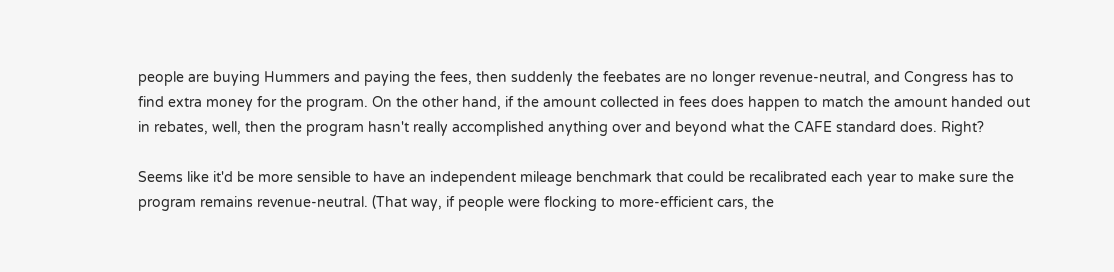people are buying Hummers and paying the fees, then suddenly the feebates are no longer revenue-neutral, and Congress has to find extra money for the program. On the other hand, if the amount collected in fees does happen to match the amount handed out in rebates, well, then the program hasn't really accomplished anything over and beyond what the CAFE standard does. Right?

Seems like it'd be more sensible to have an independent mileage benchmark that could be recalibrated each year to make sure the program remains revenue-neutral. (That way, if people were flocking to more-efficient cars, the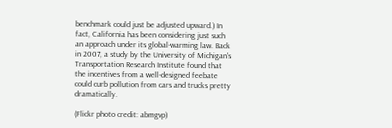benchmark could just be adjusted upward.) In fact, California has been considering just such an approach under its global-warming law. Back in 2007, a study by the University of Michigan's Transportation Research Institute found that the incentives from a well-designed feebate could curb pollution from cars and trucks pretty dramatically.

(Flickr photo credit: abmgvp)